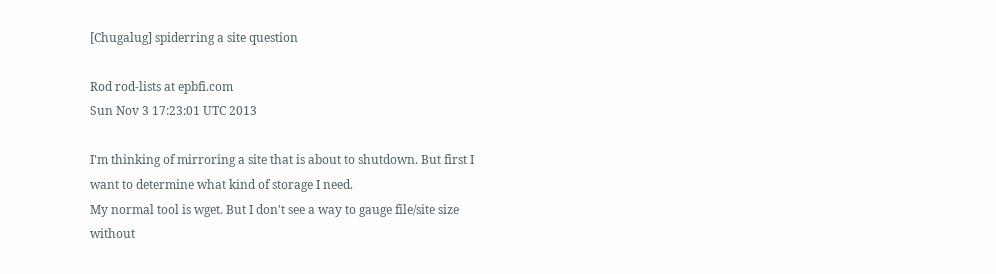[Chugalug] spiderring a site question

Rod rod-lists at epbfi.com
Sun Nov 3 17:23:01 UTC 2013

I'm thinking of mirroring a site that is about to shutdown. But first I
want to determine what kind of storage I need.
My normal tool is wget. But I don't see a way to gauge file/site size
without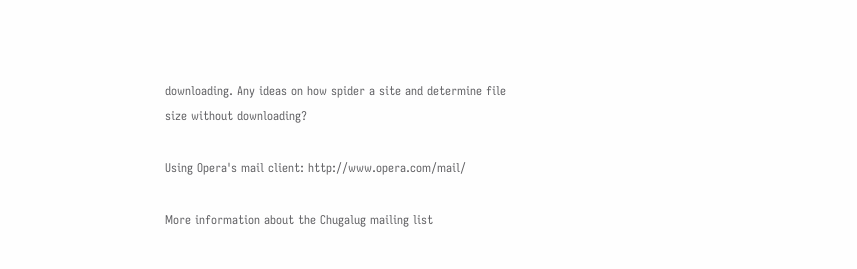downloading. Any ideas on how spider a site and determine file
size without downloading?

Using Opera's mail client: http://www.opera.com/mail/

More information about the Chugalug mailing list